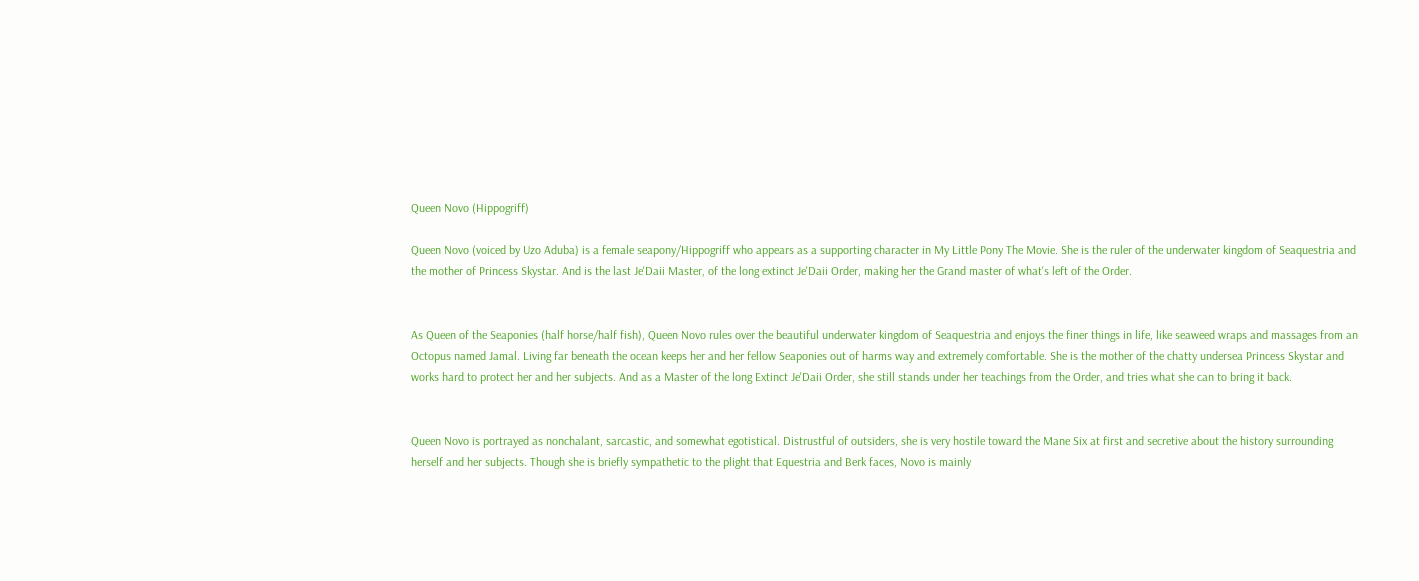Queen Novo (Hippogriff)

Queen Novo (voiced by Uzo Aduba) is a female seapony/Hippogriff who appears as a supporting character in My Little Pony The Movie. She is the ruler of the underwater kingdom of Seaquestria and the mother of Princess Skystar. And is the last Je'Daii Master, of the long extinct Je'Daii Order, making her the Grand master of what's left of the Order.


As Queen of the Seaponies (half horse/half fish), Queen Novo rules over the beautiful underwater kingdom of Seaquestria and enjoys the finer things in life, like seaweed wraps and massages from an Octopus named Jamal. Living far beneath the ocean keeps her and her fellow Seaponies out of harms way and extremely comfortable. She is the mother of the chatty undersea Princess Skystar and works hard to protect her and her subjects. And as a Master of the long Extinct Je'Daii Order, she still stands under her teachings from the Order, and tries what she can to bring it back.


Queen Novo is portrayed as nonchalant, sarcastic, and somewhat egotistical. Distrustful of outsiders, she is very hostile toward the Mane Six at first and secretive about the history surrounding herself and her subjects. Though she is briefly sympathetic to the plight that Equestria and Berk faces, Novo is mainly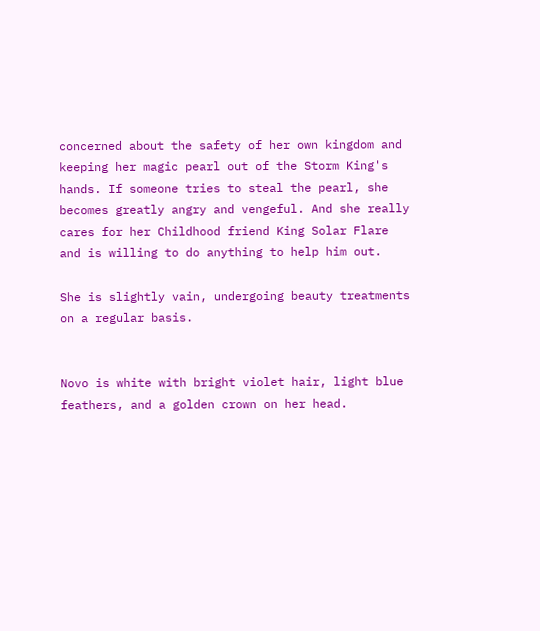concerned about the safety of her own kingdom and keeping her magic pearl out of the Storm King's hands. If someone tries to steal the pearl, she becomes greatly angry and vengeful. And she really cares for her Childhood friend King Solar Flare and is willing to do anything to help him out.

She is slightly vain, undergoing beauty treatments on a regular basis.


Novo is white with bright violet hair, light blue feathers, and a golden crown on her head.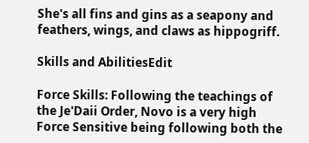She's all fins and gins as a seapony and feathers, wings, and claws as hippogriff.

Skills and AbilitiesEdit

Force Skills: Following the teachings of the Je'Daii Order, Novo is a very high Force Sensitive being following both the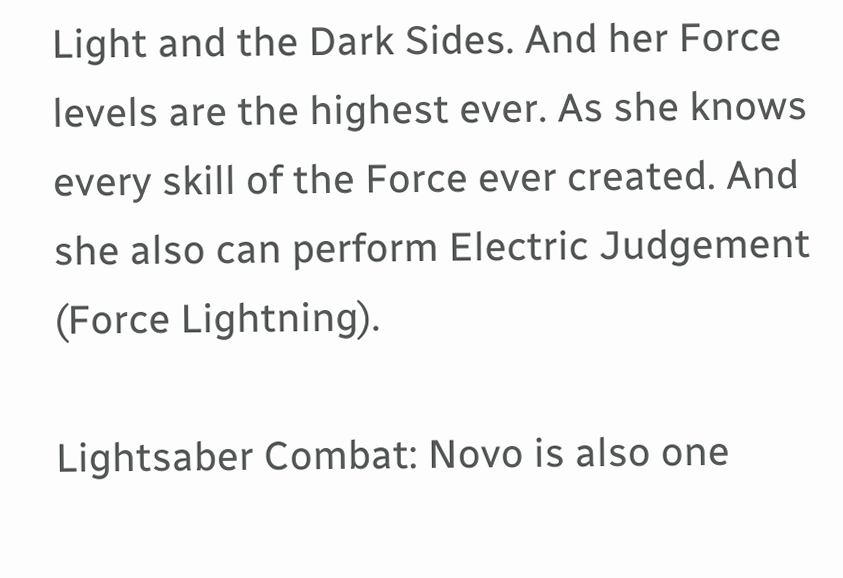Light and the Dark Sides. And her Force levels are the highest ever. As she knows every skill of the Force ever created. And she also can perform Electric Judgement (Force Lightning).

Lightsaber Combat: Novo is also one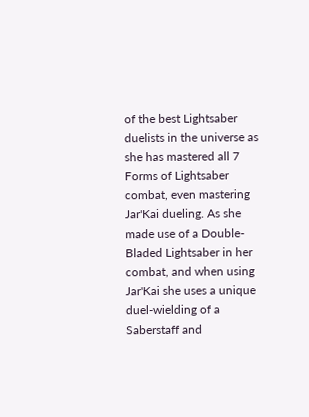of the best Lightsaber duelists in the universe as she has mastered all 7 Forms of Lightsaber combat, even mastering Jar'Kai dueling. As she made use of a Double-Bladed Lightsaber in her combat, and when using Jar'Kai she uses a unique duel-wielding of a Saberstaff and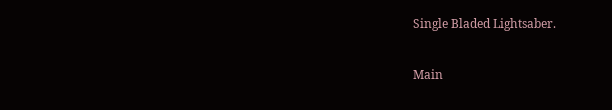Single Bladed Lightsaber.

Main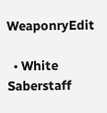WeaponryEdit

  • White Saberstaff